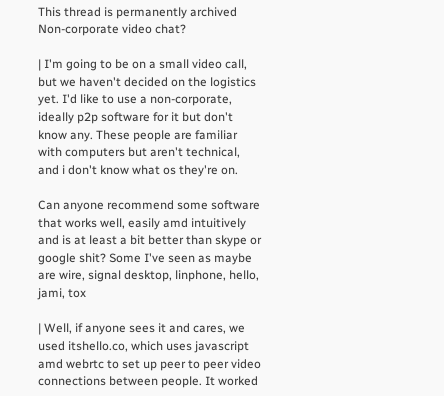This thread is permanently archived
Non-corporate video chat?

| I'm going to be on a small video call, but we haven't decided on the logistics yet. I'd like to use a non-corporate, ideally p2p software for it but don't know any. These people are familiar with computers but aren't technical, and i don't know what os they're on.

Can anyone recommend some software that works well, easily amd intuitively and is at least a bit better than skype or google shit? Some I've seen as maybe are wire, signal desktop, linphone, hello, jami, tox

| Well, if anyone sees it and cares, we used itshello.co, which uses javascript amd webrtc to set up peer to peer video connections between people. It worked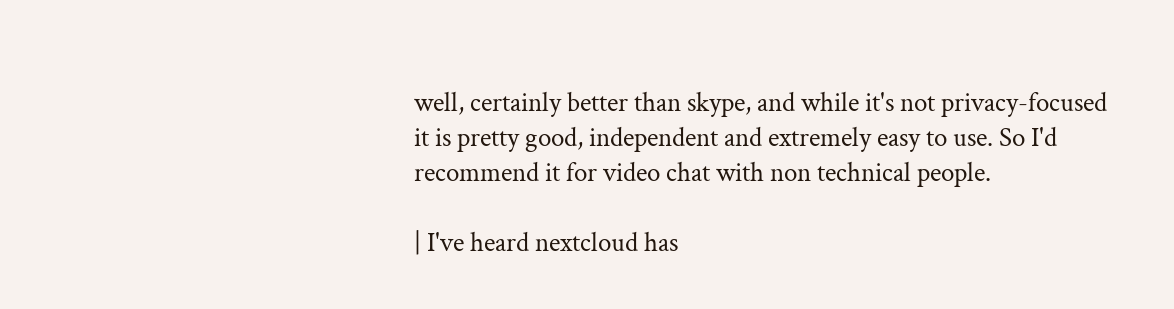well, certainly better than skype, and while it's not privacy-focused it is pretty good, independent and extremely easy to use. So I'd recommend it for video chat with non technical people.

| I've heard nextcloud has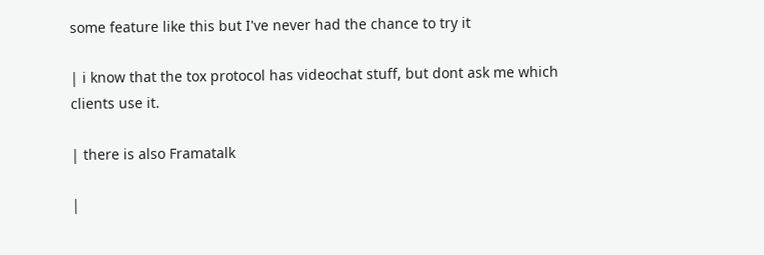some feature like this but I've never had the chance to try it

| i know that the tox protocol has videochat stuff, but dont ask me which clients use it.

| there is also Framatalk

|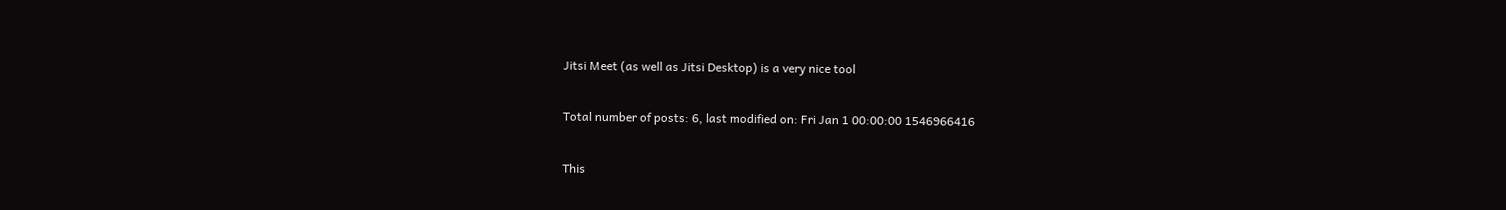Jitsi Meet (as well as Jitsi Desktop) is a very nice tool

Total number of posts: 6, last modified on: Fri Jan 1 00:00:00 1546966416

This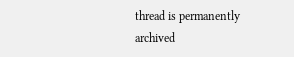thread is permanently archived